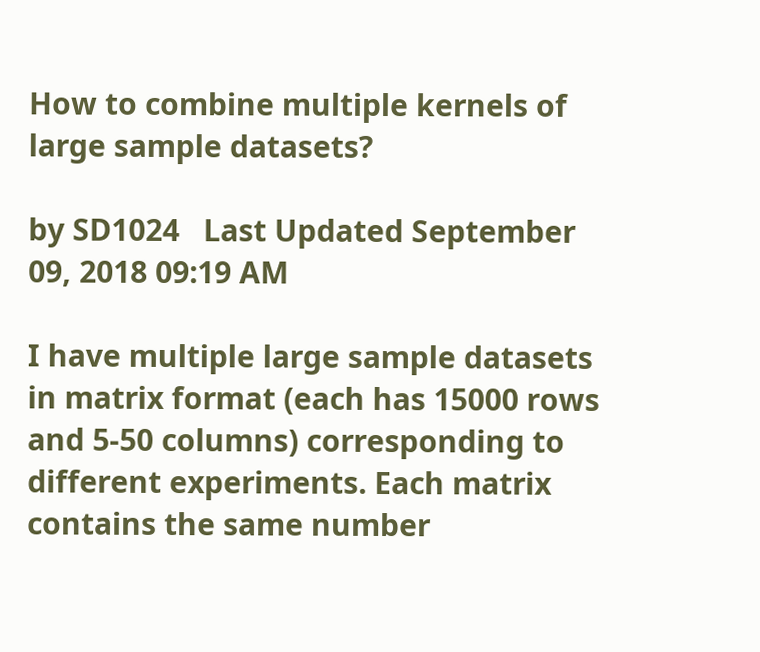How to combine multiple kernels of large sample datasets?

by SD1024   Last Updated September 09, 2018 09:19 AM

I have multiple large sample datasets in matrix format (each has 15000 rows and 5-50 columns) corresponding to different experiments. Each matrix contains the same number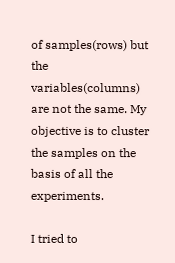of samples(rows) but the variables(columns) are not the same. My objective is to cluster the samples on the basis of all the experiments.

I tried to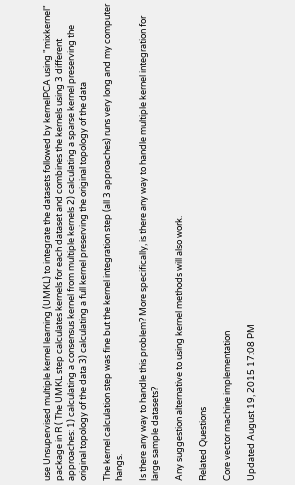use Unsupervised multiple kernel learning (UMKL) to integrate the datasets followed by kernelPCA using "mixkernel" package in R ( The UMKL step calculates kernels for each dataset and combines the kernels using 3 different approaches: 1) calculating a consensus kernel from multiple kernels 2) calculating a sparse kernel preserving the original topology of the data 3) calculating a full kernel preserving the original topology of the data

The kernel calculation step was fine but the kernel integration step (all 3 approaches) runs very long and my computer hangs.

Is there any way to handle this problem? More specifically, is there any way to handle multiple kernel integration for large sample datasets?

Any suggestion alternative to using kernel methods will also work.

Related Questions

Core vector machine implementation

Updated August 19, 2015 17:08 PM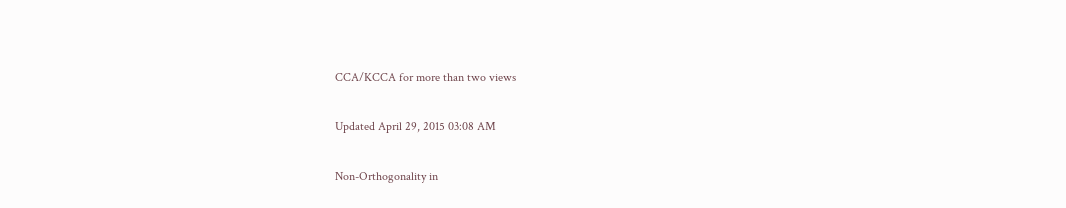CCA/KCCA for more than two views

Updated April 29, 2015 03:08 AM

Non-Orthogonality in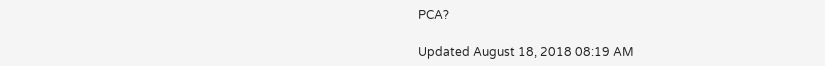PCA?

Updated August 18, 2018 08:19 AM